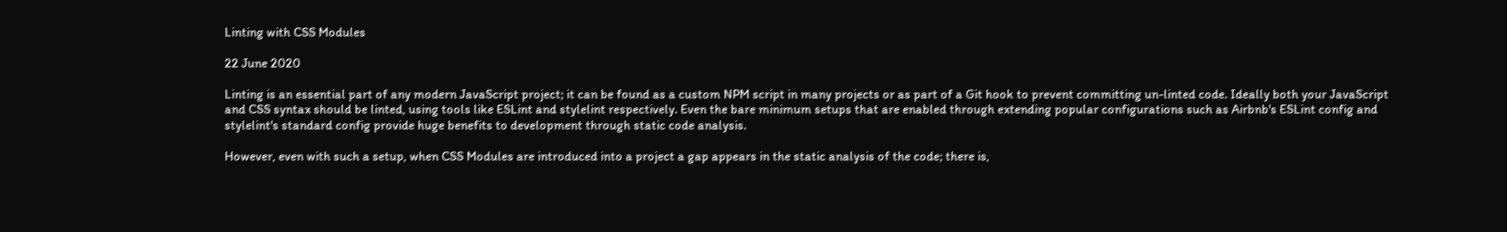Linting with CSS Modules

22 June 2020

Linting is an essential part of any modern JavaScript project; it can be found as a custom NPM script in many projects or as part of a Git hook to prevent committing un-linted code. Ideally both your JavaScript and CSS syntax should be linted, using tools like ESLint and stylelint respectively. Even the bare minimum setups that are enabled through extending popular configurations such as Airbnb's ESLint config and stylelint's standard config provide huge benefits to development through static code analysis.

However, even with such a setup, when CSS Modules are introduced into a project a gap appears in the static analysis of the code; there is,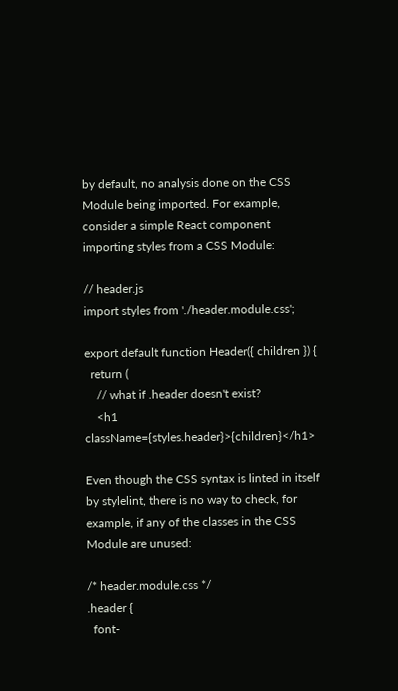by default, no analysis done on the CSS Module being imported. For example, consider a simple React component importing styles from a CSS Module:

// header.js
import styles from './header.module.css';

export default function Header({ children }) {
  return (
    // what if .header doesn't exist?
    <h1 className={styles.header}>{children}</h1>

Even though the CSS syntax is linted in itself by stylelint, there is no way to check, for example, if any of the classes in the CSS Module are unused:

/* header.module.css */
.header {
  font-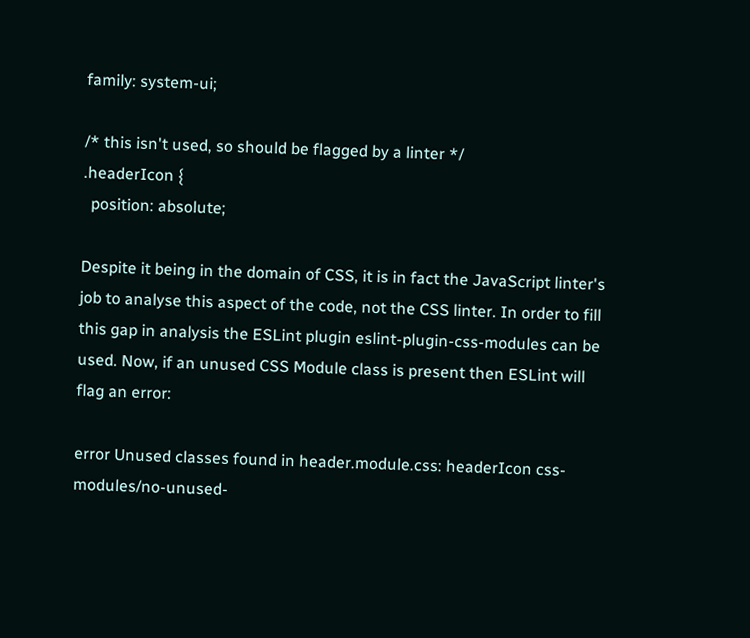family: system-ui;

/* this isn't used, so should be flagged by a linter */
.headerIcon {
  position: absolute;

Despite it being in the domain of CSS, it is in fact the JavaScript linter's job to analyse this aspect of the code, not the CSS linter. In order to fill this gap in analysis the ESLint plugin eslint-plugin-css-modules can be used. Now, if an unused CSS Module class is present then ESLint will flag an error:

error Unused classes found in header.module.css: headerIcon css-modules/no-unused-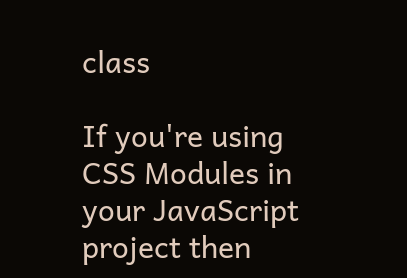class

If you're using CSS Modules in your JavaScript project then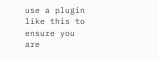use a plugin like this to ensure you are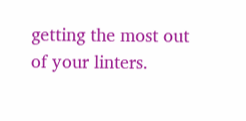getting the most out of your linters.